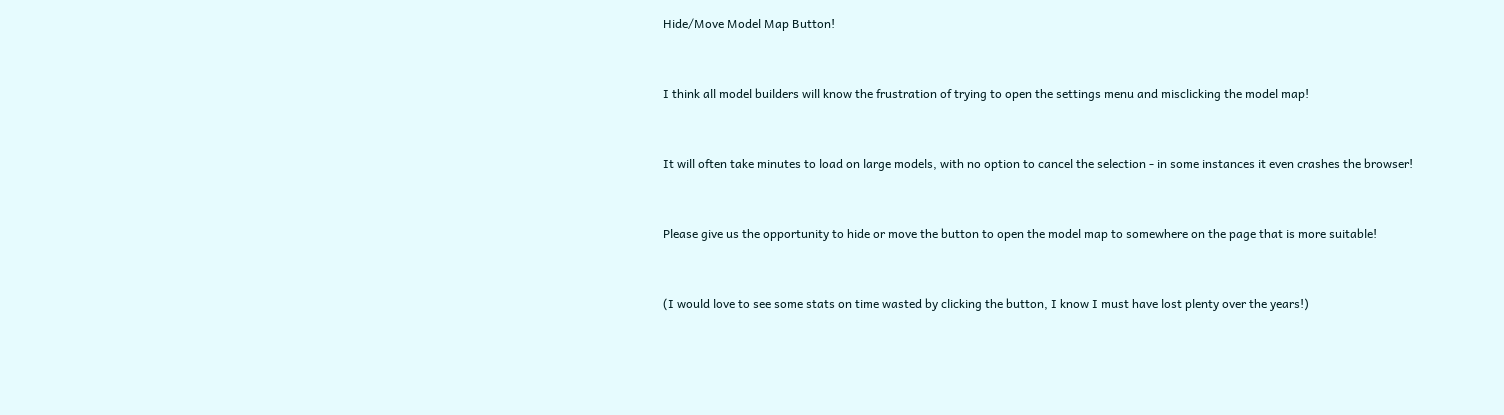Hide/Move Model Map Button!


I think all model builders will know the frustration of trying to open the settings menu and misclicking the model map!


It will often take minutes to load on large models, with no option to cancel the selection - in some instances it even crashes the browser!


Please give us the opportunity to hide or move the button to open the model map to somewhere on the page that is more suitable!


(I would love to see some stats on time wasted by clicking the button, I know I must have lost plenty over the years!)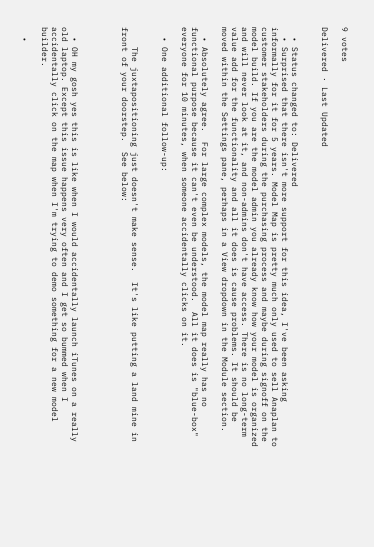9 votes

Delivered · Last Updated


  • Status changed to: Delivered
  • Surprised that there isn't more support for this idea, I've been asking informally for it for 5 years. Model Map is pretty much only used to sell Anaplan to customer stakeholders during the purchasing process and maybe during signoff on the model build. If you are the model admin you already know how your model is organized and will never look at it, and non-admins don't have access. There is no long-term value add for the functionality and all it does is cause problems. It should be moved within the Settings pane, perhaps in a View dropdown in the Module section.

  • Absolutely agree.  For large complex models, the model map really has no functional purpose because it can't even be understood.  All it does is "blue-box" everyone for 10 minutes, when someone accidentally clicks on it.

  • One additional follow-up:


    The juxtapositioning just doesn't make sense.  It's like putting a land mine in front of your doorstep.  See below:




  • OH my gosh yes this is like when I would accidentally launch iTunes on a really old laptop. Except this issue happens very often and I get so bummed when I accidentally click on the map when I'm trying to demo something for a new model builder.

  •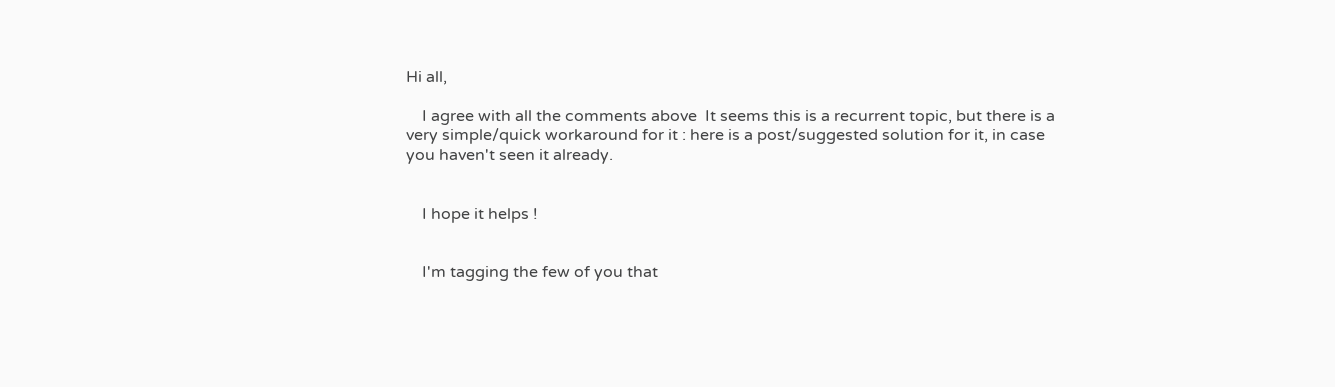Hi all,

    I agree with all the comments above  It seems this is a recurrent topic, but there is a very simple/quick workaround for it : here is a post/suggested solution for it, in case you haven't seen it already.


    I hope it helps !


    I'm tagging the few of you that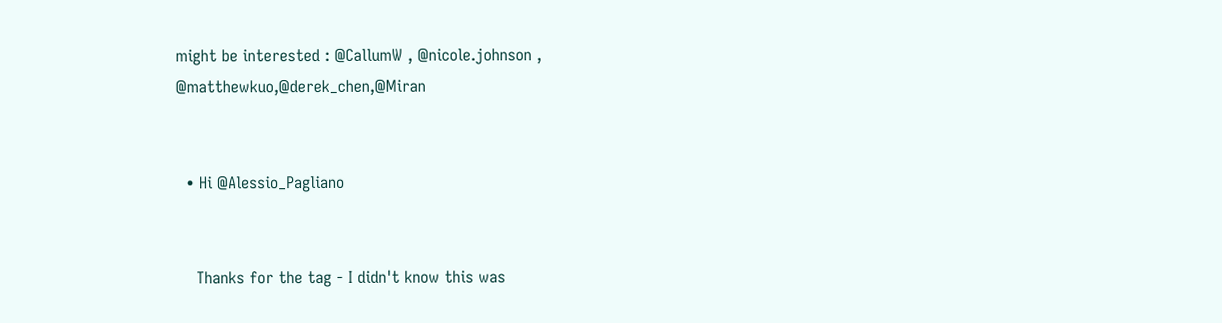might be interested : @CallumW , @nicole.johnson , @matthewkuo,@derek_chen,@Miran


  • Hi @Alessio_Pagliano


    Thanks for the tag - I didn't know this was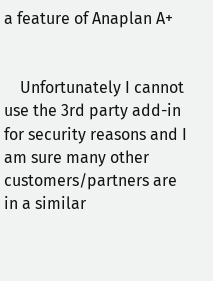a feature of Anaplan A+


    Unfortunately I cannot use the 3rd party add-in for security reasons and I am sure many other customers/partners are in a similar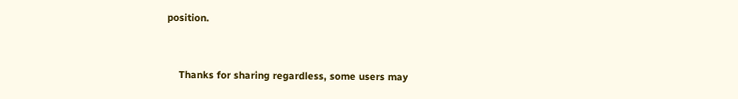position.


    Thanks for sharing regardless, some users may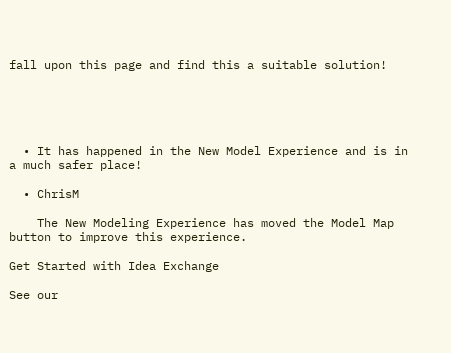fall upon this page and find this a suitable solution!





  • It has happened in the New Model Experience and is in a much safer place!

  • ChrisM

    The New Modeling Experience has moved the Model Map button to improve this experience.

Get Started with Idea Exchange

See our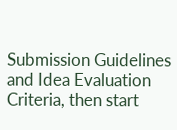Submission Guidelines and Idea Evaluation Criteria, then start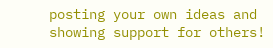posting your own ideas and showing support for others!